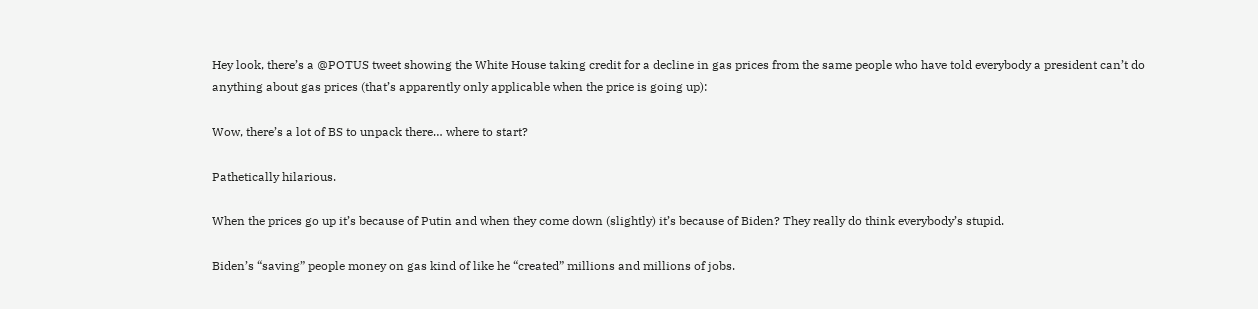Hey look, there’s a @POTUS tweet showing the White House taking credit for a decline in gas prices from the same people who have told everybody a president can’t do anything about gas prices (that’s apparently only applicable when the price is going up):

Wow, there’s a lot of BS to unpack there… where to start?

Pathetically hilarious.

When the prices go up it’s because of Putin and when they come down (slightly) it’s because of Biden? They really do think everybody’s stupid.

Biden’s “saving” people money on gas kind of like he “created” millions and millions of jobs.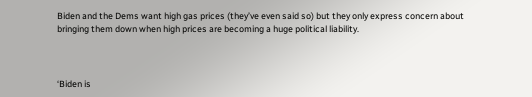Biden and the Dems want high gas prices (they’ve even said so) but they only express concern about bringing them down when high prices are becoming a huge political liability.



‘Biden is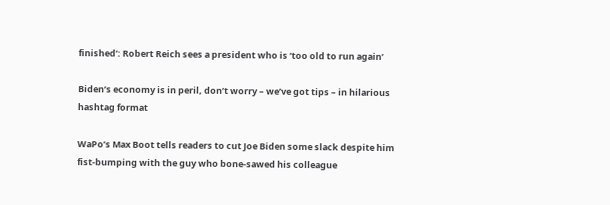finished’: Robert Reich sees a president who is ‘too old to run again’

Biden’s economy is in peril, don’t worry – we’ve got tips – in hilarious hashtag format

WaPo’s Max Boot tells readers to cut Joe Biden some slack despite him fist-bumping with the guy who bone-sawed his colleague